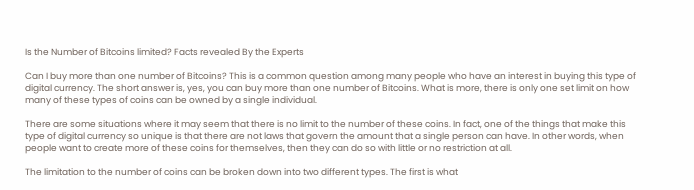Is the Number of Bitcoins limited? Facts revealed By the Experts

Can I buy more than one number of Bitcoins? This is a common question among many people who have an interest in buying this type of digital currency. The short answer is, yes, you can buy more than one number of Bitcoins. What is more, there is only one set limit on how many of these types of coins can be owned by a single individual.

There are some situations where it may seem that there is no limit to the number of these coins. In fact, one of the things that make this type of digital currency so unique is that there are not laws that govern the amount that a single person can have. In other words, when people want to create more of these coins for themselves, then they can do so with little or no restriction at all.

The limitation to the number of coins can be broken down into two different types. The first is what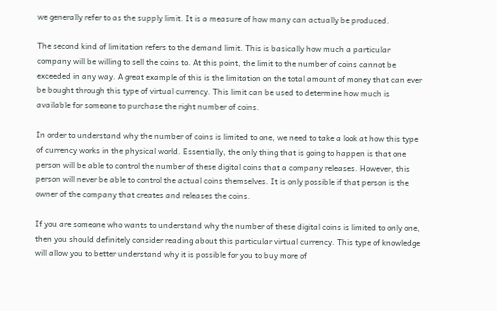we generally refer to as the supply limit. It is a measure of how many can actually be produced.

The second kind of limitation refers to the demand limit. This is basically how much a particular company will be willing to sell the coins to. At this point, the limit to the number of coins cannot be exceeded in any way. A great example of this is the limitation on the total amount of money that can ever be bought through this type of virtual currency. This limit can be used to determine how much is available for someone to purchase the right number of coins.

In order to understand why the number of coins is limited to one, we need to take a look at how this type of currency works in the physical world. Essentially, the only thing that is going to happen is that one person will be able to control the number of these digital coins that a company releases. However, this person will never be able to control the actual coins themselves. It is only possible if that person is the owner of the company that creates and releases the coins.

If you are someone who wants to understand why the number of these digital coins is limited to only one, then you should definitely consider reading about this particular virtual currency. This type of knowledge will allow you to better understand why it is possible for you to buy more of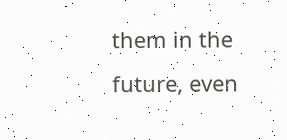them in the future, even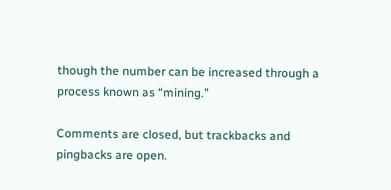though the number can be increased through a process known as “mining.”

Comments are closed, but trackbacks and pingbacks are open.